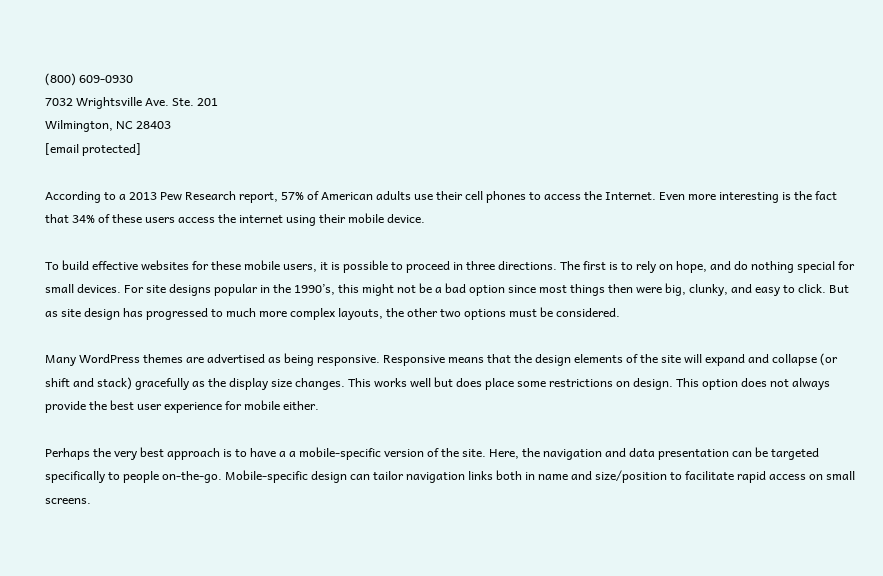(800) 609-0930
7032 Wrightsville Ave. Ste. 201
Wilmington, NC 28403
[email protected]

According to a 2013 Pew Research report, 57% of American adults use their cell phones to access the Internet. Even more interesting is the fact that 34% of these users access the internet using their mobile device.

To build effective websites for these mobile users, it is possible to proceed in three directions. The first is to rely on hope, and do nothing special for small devices. For site designs popular in the 1990’s, this might not be a bad option since most things then were big, clunky, and easy to click. But as site design has progressed to much more complex layouts, the other two options must be considered.

Many WordPress themes are advertised as being responsive. Responsive means that the design elements of the site will expand and collapse (or shift and stack) gracefully as the display size changes. This works well but does place some restrictions on design. This option does not always provide the best user experience for mobile either.

Perhaps the very best approach is to have a a mobile-specific version of the site. Here, the navigation and data presentation can be targeted specifically to people on-the-go. Mobile-specific design can tailor navigation links both in name and size/position to facilitate rapid access on small screens.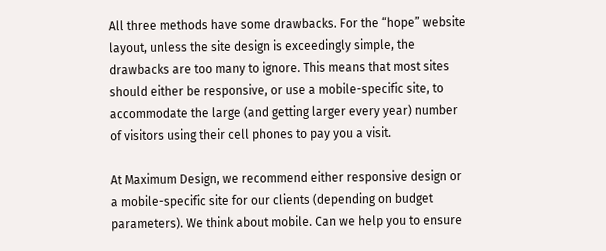All three methods have some drawbacks. For the “hope” website layout, unless the site design is exceedingly simple, the drawbacks are too many to ignore. This means that most sites should either be responsive, or use a mobile-specific site, to accommodate the large (and getting larger every year) number of visitors using their cell phones to pay you a visit.

At Maximum Design, we recommend either responsive design or a mobile-specific site for our clients (depending on budget parameters). We think about mobile. Can we help you to ensure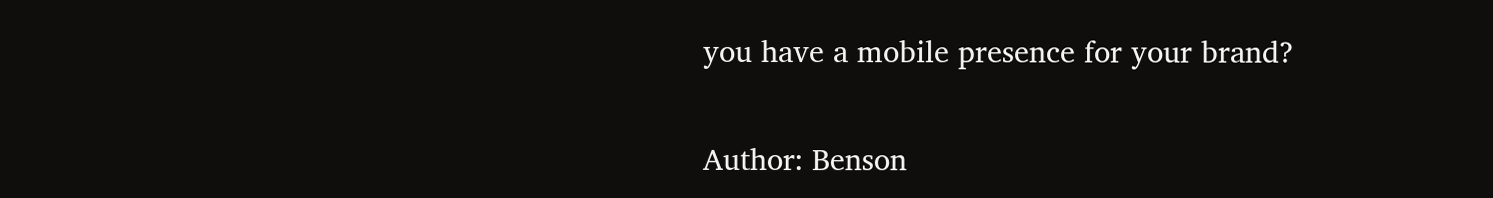you have a mobile presence for your brand?


Author: Benson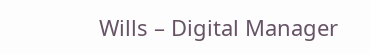Wills – Digital Manager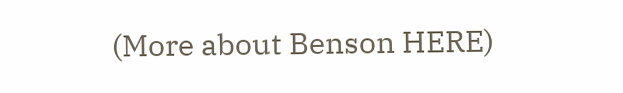(More about Benson HERE)